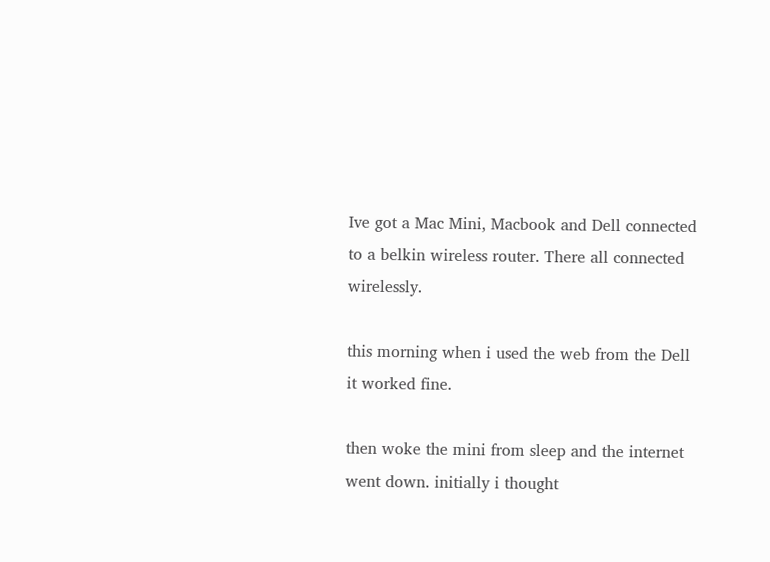Ive got a Mac Mini, Macbook and Dell connected to a belkin wireless router. There all connected wirelessly.

this morning when i used the web from the Dell it worked fine.

then woke the mini from sleep and the internet went down. initially i thought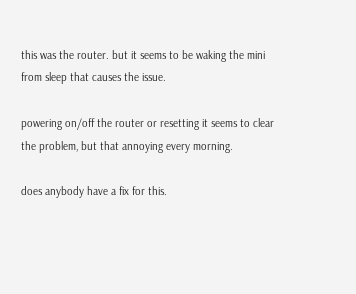this was the router. but it seems to be waking the mini from sleep that causes the issue.

powering on/off the router or resetting it seems to clear the problem, but that annoying every morning.

does anybody have a fix for this.